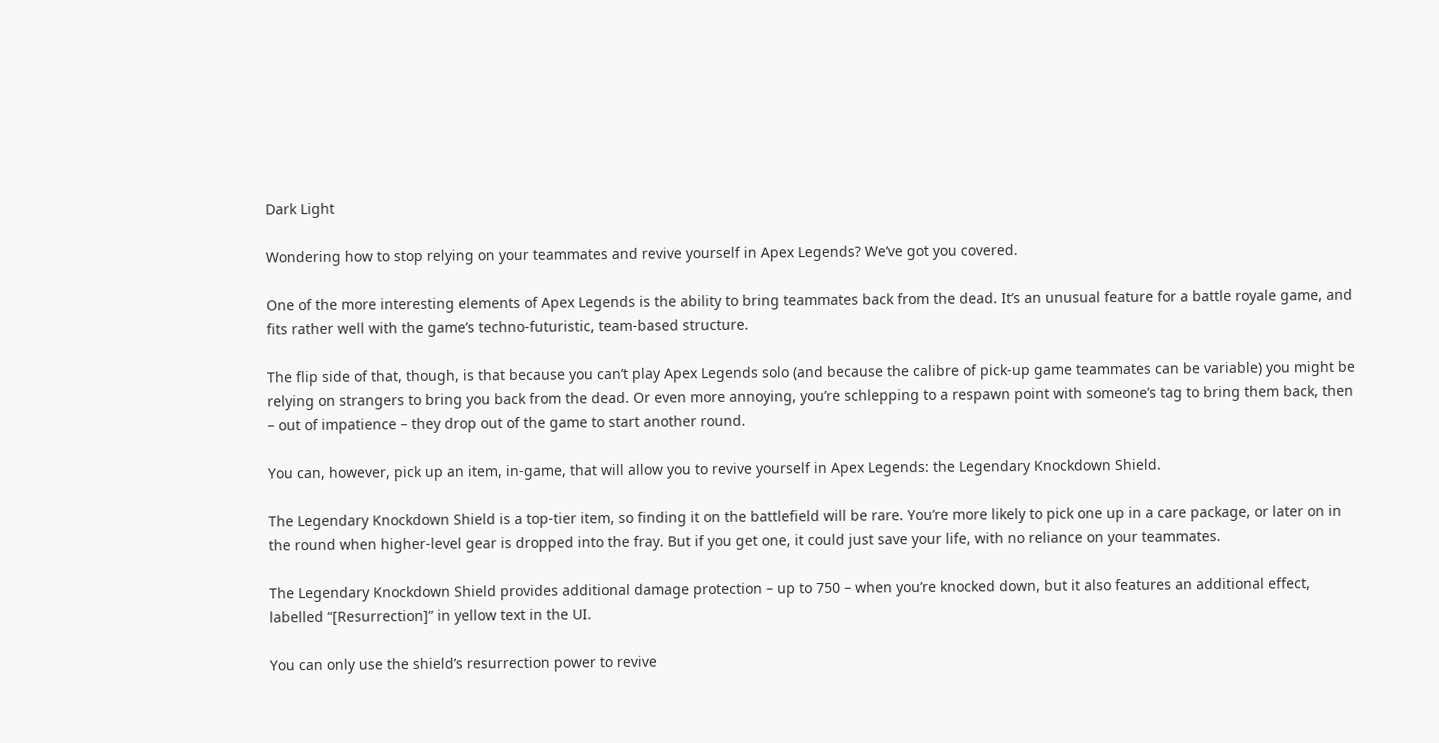Dark Light

Wondering how to stop relying on your teammates and revive yourself in Apex Legends? We’ve got you covered.

One of the more interesting elements of Apex Legends is the ability to bring teammates back from the dead. It’s an unusual feature for a battle royale game, and fits rather well with the game’s techno-futuristic, team-based structure.

The flip side of that, though, is that because you can’t play Apex Legends solo (and because the calibre of pick-up game teammates can be variable) you might be relying on strangers to bring you back from the dead. Or even more annoying, you’re schlepping to a respawn point with someone’s tag to bring them back, then – out of impatience – they drop out of the game to start another round.

You can, however, pick up an item, in-game, that will allow you to revive yourself in Apex Legends: the Legendary Knockdown Shield.

The Legendary Knockdown Shield is a top-tier item, so finding it on the battlefield will be rare. You’re more likely to pick one up in a care package, or later on in the round when higher-level gear is dropped into the fray. But if you get one, it could just save your life, with no reliance on your teammates.

The Legendary Knockdown Shield provides additional damage protection – up to 750 – when you’re knocked down, but it also features an additional effect, labelled “[Resurrection]” in yellow text in the UI.

You can only use the shield’s resurrection power to revive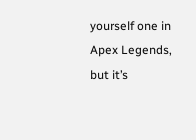yourself one in Apex Legends, but it’s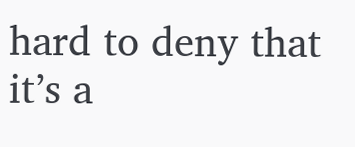hard to deny that it’s a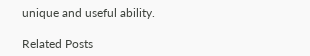unique and useful ability.

Related Posts